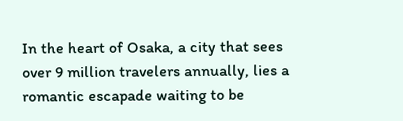In the heart of Osaka, a city that sees over 9 million travelers annually, lies a romantic escapade waiting to be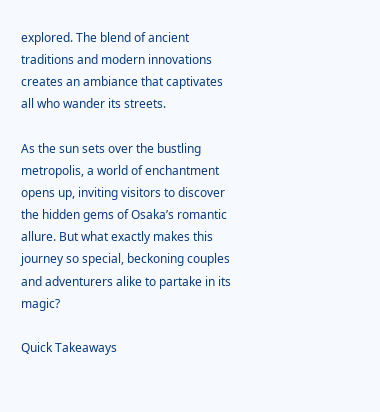explored. The blend of ancient traditions and modern innovations creates an ambiance that captivates all who wander its streets.

As the sun sets over the bustling metropolis, a world of enchantment opens up, inviting visitors to discover the hidden gems of Osaka’s romantic allure. But what exactly makes this journey so special, beckoning couples and adventurers alike to partake in its magic?

Quick Takeaways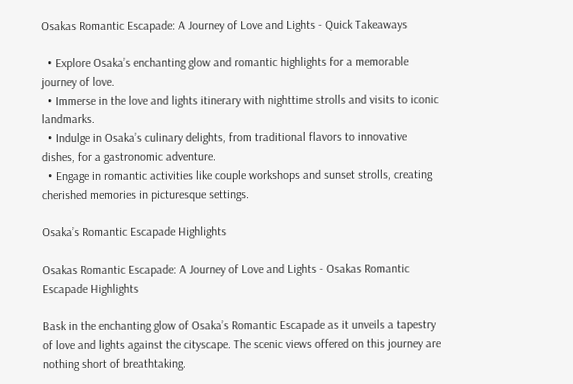Osakas Romantic Escapade: A Journey of Love and Lights - Quick Takeaways

  • Explore Osaka’s enchanting glow and romantic highlights for a memorable journey of love.
  • Immerse in the love and lights itinerary with nighttime strolls and visits to iconic landmarks.
  • Indulge in Osaka’s culinary delights, from traditional flavors to innovative dishes, for a gastronomic adventure.
  • Engage in romantic activities like couple workshops and sunset strolls, creating cherished memories in picturesque settings.

Osaka’s Romantic Escapade Highlights

Osakas Romantic Escapade: A Journey of Love and Lights - Osakas Romantic Escapade Highlights

Bask in the enchanting glow of Osaka’s Romantic Escapade as it unveils a tapestry of love and lights against the cityscape. The scenic views offered on this journey are nothing short of breathtaking.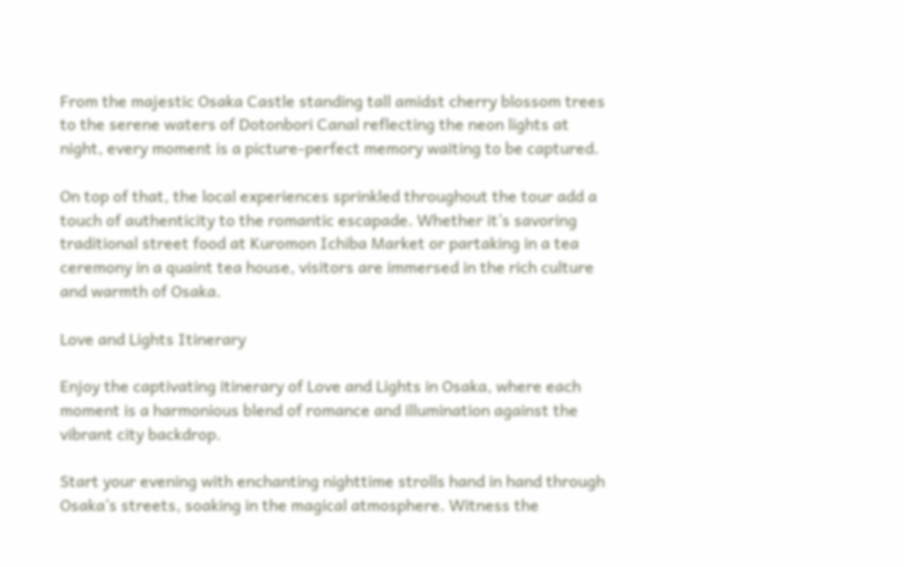From the majestic Osaka Castle standing tall amidst cherry blossom trees to the serene waters of Dotonbori Canal reflecting the neon lights at night, every moment is a picture-perfect memory waiting to be captured.

On top of that, the local experiences sprinkled throughout the tour add a touch of authenticity to the romantic escapade. Whether it’s savoring traditional street food at Kuromon Ichiba Market or partaking in a tea ceremony in a quaint tea house, visitors are immersed in the rich culture and warmth of Osaka.

Love and Lights Itinerary

Enjoy the captivating itinerary of Love and Lights in Osaka, where each moment is a harmonious blend of romance and illumination against the vibrant city backdrop.

Start your evening with enchanting nighttime strolls hand in hand through Osaka’s streets, soaking in the magical atmosphere. Witness the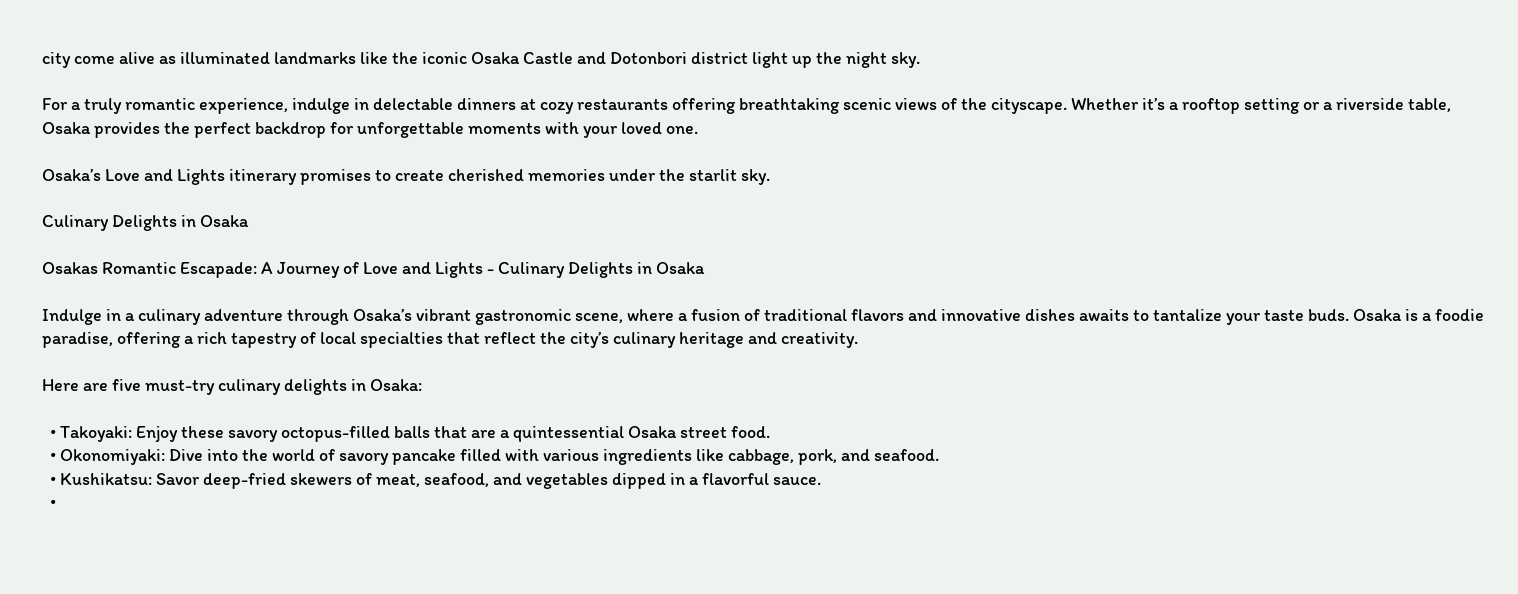city come alive as illuminated landmarks like the iconic Osaka Castle and Dotonbori district light up the night sky.

For a truly romantic experience, indulge in delectable dinners at cozy restaurants offering breathtaking scenic views of the cityscape. Whether it’s a rooftop setting or a riverside table, Osaka provides the perfect backdrop for unforgettable moments with your loved one.

Osaka’s Love and Lights itinerary promises to create cherished memories under the starlit sky.

Culinary Delights in Osaka

Osakas Romantic Escapade: A Journey of Love and Lights - Culinary Delights in Osaka

Indulge in a culinary adventure through Osaka’s vibrant gastronomic scene, where a fusion of traditional flavors and innovative dishes awaits to tantalize your taste buds. Osaka is a foodie paradise, offering a rich tapestry of local specialties that reflect the city’s culinary heritage and creativity.

Here are five must-try culinary delights in Osaka:

  • Takoyaki: Enjoy these savory octopus-filled balls that are a quintessential Osaka street food.
  • Okonomiyaki: Dive into the world of savory pancake filled with various ingredients like cabbage, pork, and seafood.
  • Kushikatsu: Savor deep-fried skewers of meat, seafood, and vegetables dipped in a flavorful sauce.
  •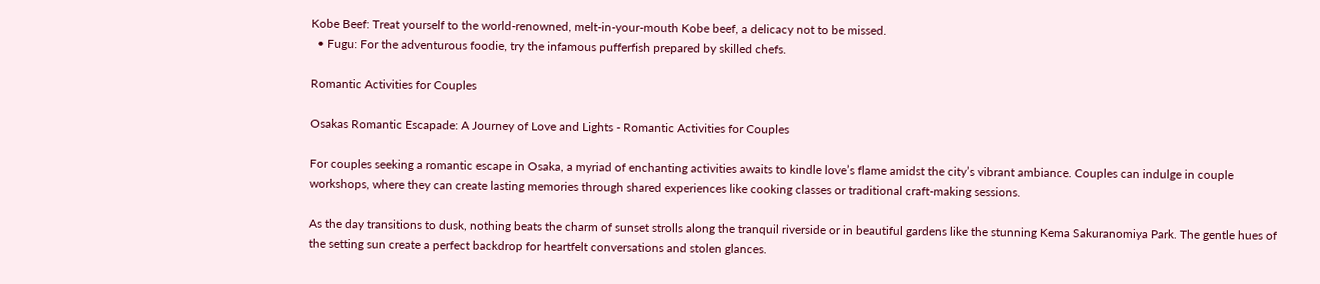Kobe Beef: Treat yourself to the world-renowned, melt-in-your-mouth Kobe beef, a delicacy not to be missed.
  • Fugu: For the adventurous foodie, try the infamous pufferfish prepared by skilled chefs.

Romantic Activities for Couples

Osakas Romantic Escapade: A Journey of Love and Lights - Romantic Activities for Couples

For couples seeking a romantic escape in Osaka, a myriad of enchanting activities awaits to kindle love’s flame amidst the city’s vibrant ambiance. Couples can indulge in couple workshops, where they can create lasting memories through shared experiences like cooking classes or traditional craft-making sessions.

As the day transitions to dusk, nothing beats the charm of sunset strolls along the tranquil riverside or in beautiful gardens like the stunning Kema Sakuranomiya Park. The gentle hues of the setting sun create a perfect backdrop for heartfelt conversations and stolen glances.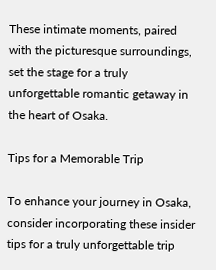These intimate moments, paired with the picturesque surroundings, set the stage for a truly unforgettable romantic getaway in the heart of Osaka.

Tips for a Memorable Trip

To enhance your journey in Osaka, consider incorporating these insider tips for a truly unforgettable trip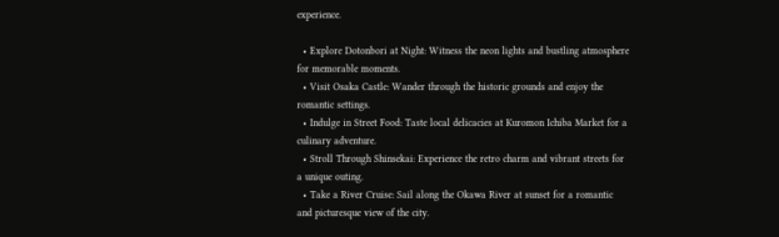experience.

  • Explore Dotonbori at Night: Witness the neon lights and bustling atmosphere for memorable moments.
  • Visit Osaka Castle: Wander through the historic grounds and enjoy the romantic settings.
  • Indulge in Street Food: Taste local delicacies at Kuromon Ichiba Market for a culinary adventure.
  • Stroll Through Shinsekai: Experience the retro charm and vibrant streets for a unique outing.
  • Take a River Cruise: Sail along the Okawa River at sunset for a romantic and picturesque view of the city.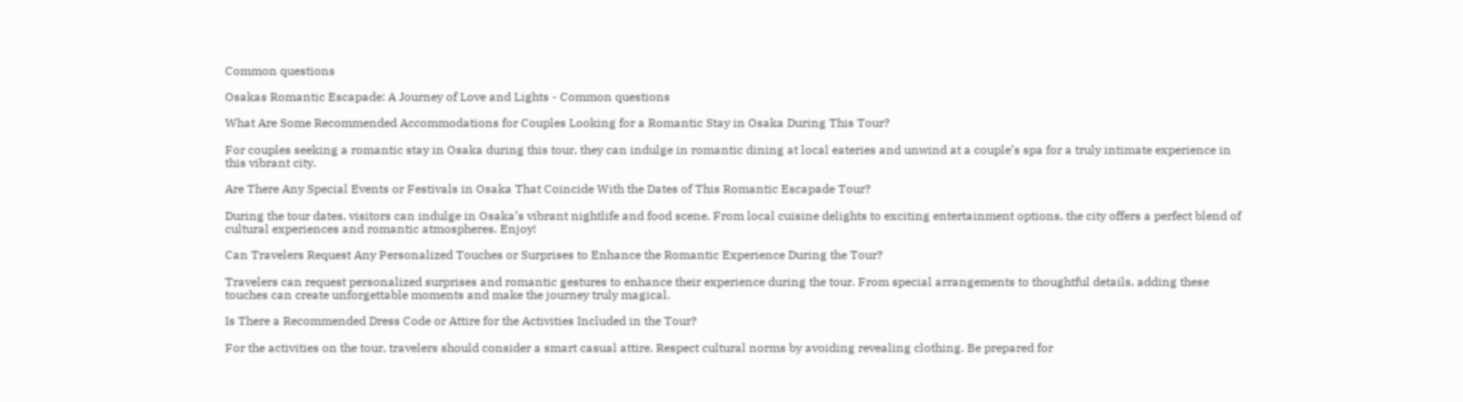Common questions

Osakas Romantic Escapade: A Journey of Love and Lights - Common questions

What Are Some Recommended Accommodations for Couples Looking for a Romantic Stay in Osaka During This Tour?

For couples seeking a romantic stay in Osaka during this tour, they can indulge in romantic dining at local eateries and unwind at a couple’s spa for a truly intimate experience in this vibrant city.

Are There Any Special Events or Festivals in Osaka That Coincide With the Dates of This Romantic Escapade Tour?

During the tour dates, visitors can indulge in Osaka’s vibrant nightlife and food scene. From local cuisine delights to exciting entertainment options, the city offers a perfect blend of cultural experiences and romantic atmospheres. Enjoy!

Can Travelers Request Any Personalized Touches or Surprises to Enhance the Romantic Experience During the Tour?

Travelers can request personalized surprises and romantic gestures to enhance their experience during the tour. From special arrangements to thoughtful details, adding these touches can create unforgettable moments and make the journey truly magical.

Is There a Recommended Dress Code or Attire for the Activities Included in the Tour?

For the activities on the tour, travelers should consider a smart casual attire. Respect cultural norms by avoiding revealing clothing. Be prepared for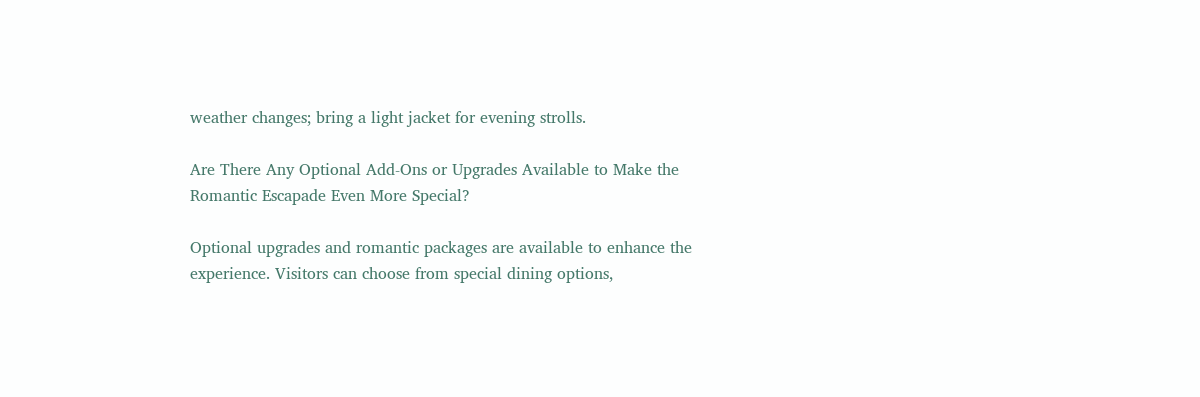weather changes; bring a light jacket for evening strolls.

Are There Any Optional Add-Ons or Upgrades Available to Make the Romantic Escapade Even More Special?

Optional upgrades and romantic packages are available to enhance the experience. Visitors can choose from special dining options,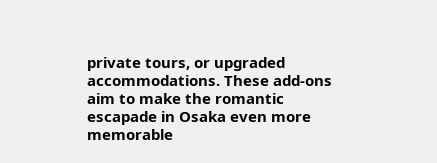private tours, or upgraded accommodations. These add-ons aim to make the romantic escapade in Osaka even more memorable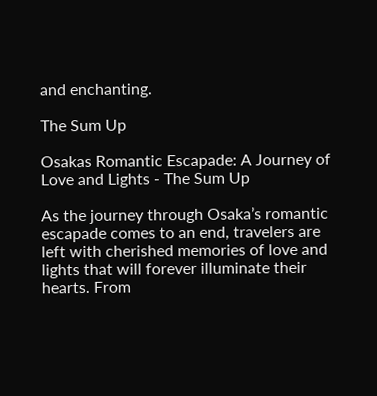and enchanting.

The Sum Up

Osakas Romantic Escapade: A Journey of Love and Lights - The Sum Up

As the journey through Osaka’s romantic escapade comes to an end, travelers are left with cherished memories of love and lights that will forever illuminate their hearts. From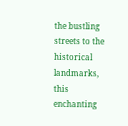the bustling streets to the historical landmarks, this enchanting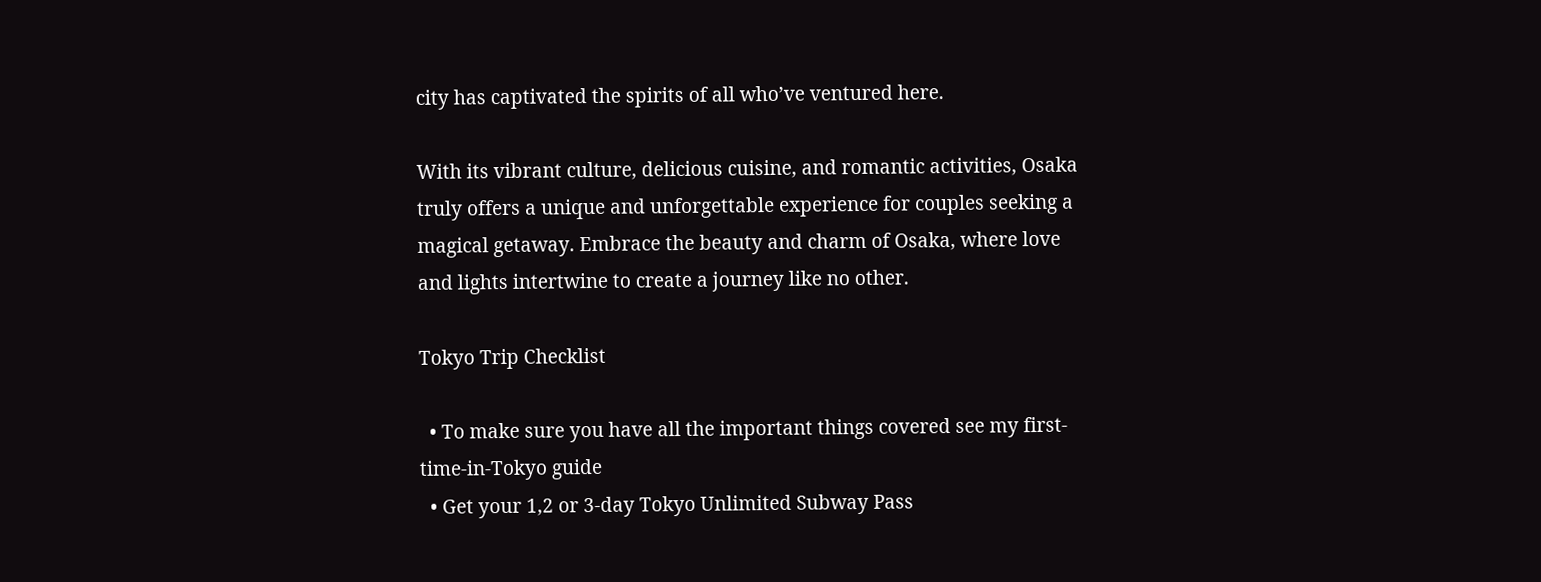city has captivated the spirits of all who’ve ventured here.

With its vibrant culture, delicious cuisine, and romantic activities, Osaka truly offers a unique and unforgettable experience for couples seeking a magical getaway. Embrace the beauty and charm of Osaka, where love and lights intertwine to create a journey like no other.

Tokyo Trip Checklist

  • To make sure you have all the important things covered see my first-time-in-Tokyo guide
  • Get your 1,2 or 3-day Tokyo Unlimited Subway Pass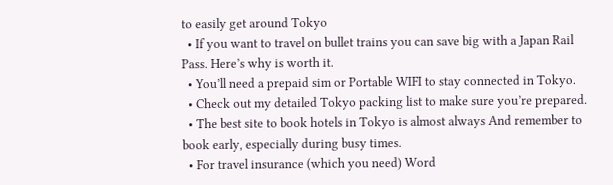to easily get around Tokyo
  • If you want to travel on bullet trains you can save big with a Japan Rail Pass. Here’s why is worth it.
  • You’ll need a prepaid sim or Portable WIFI to stay connected in Tokyo.
  • Check out my detailed Tokyo packing list to make sure you’re prepared.
  • The best site to book hotels in Tokyo is almost always And remember to book early, especially during busy times.
  • For travel insurance (which you need) Word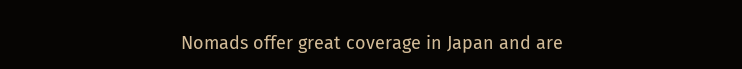Nomads offer great coverage in Japan and are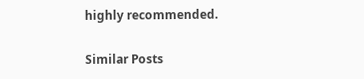highly recommended.

Similar Posts